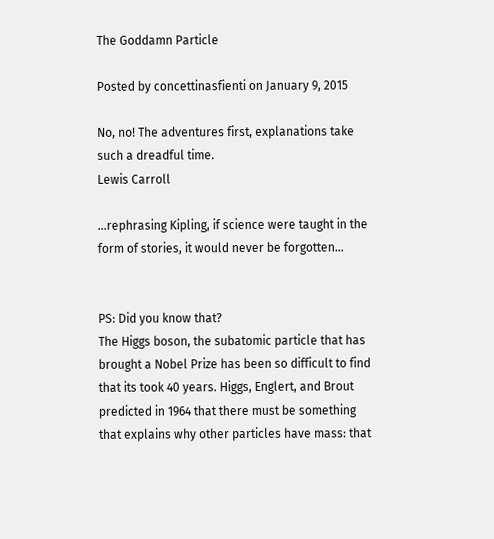The Goddamn Particle

Posted by concettinasfienti on January 9, 2015

No, no! The adventures first, explanations take such a dreadful time.
Lewis Carroll

…rephrasing Kipling, if science were taught in the form of stories, it would never be forgotten…


PS: Did you know that?
The Higgs boson, the subatomic particle that has brought a Nobel Prize has been so difficult to find that its took 40 years. Higgs, Englert, and Brout predicted in 1964 that there must be something that explains why other particles have mass: that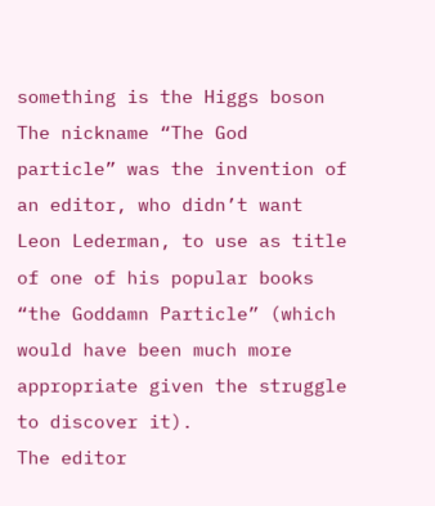something is the Higgs boson
The nickname “The God particle” was the invention of an editor, who didn’t want Leon Lederman, to use as title of one of his popular books “the Goddamn Particle” (which would have been much more appropriate given the struggle to discover it).
The editor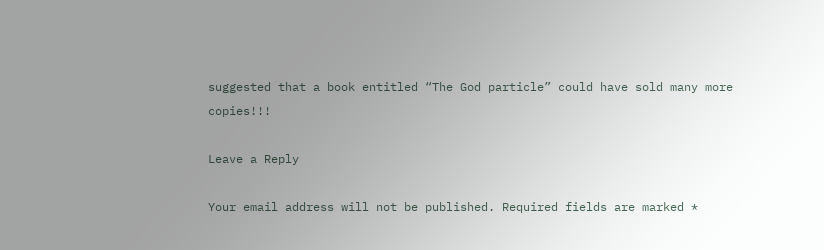suggested that a book entitled “The God particle” could have sold many more copies!!!

Leave a Reply

Your email address will not be published. Required fields are marked *